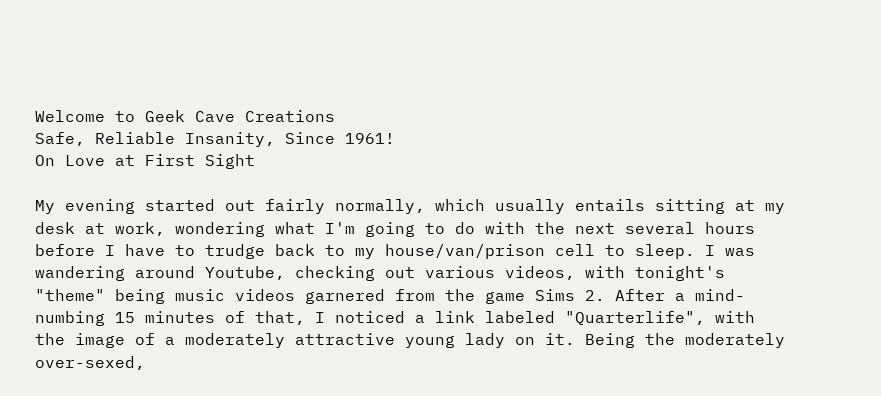Welcome to Geek Cave Creations
Safe, Reliable Insanity, Since 1961!
On Love at First Sight

My evening started out fairly normally, which usually entails sitting at my desk at work, wondering what I'm going to do with the next several hours before I have to trudge back to my house/van/prison cell to sleep. I was wandering around Youtube, checking out various videos, with tonight's "theme" being music videos garnered from the game Sims 2. After a mind-numbing 15 minutes of that, I noticed a link labeled "Quarterlife", with the image of a moderately attractive young lady on it. Being the moderately over-sexed,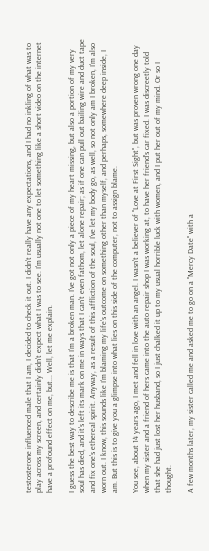testosterone influenced male that I am, I decided to check it out. I didn't really have any expectations, and I had no inkling of what was to play across my screen, and certainly didn't expect what I was to see. I'm usually not one to let something like a short video on the internet have a profound effect on me, but... Well, let me explain.

I guess the best way to describe me is that I'm a broken man. I've got not only a piece of my heart missing, but also a portion of my very soul has died, and it's left its mark on me in ways that I can't even fathom, let alone repair; as if one can pull out bailing wire and duct tape and fix one's ethereal spirit. Anyway, as a result of this affliction of the soul, I've let my body go, as well, so not only am I broken, I'm also worn out. I know, this sounds like I'm blaming my life's outcome on something other than myself, and perhaps, somewhere deep inside, I am. But this is to give you a glimpse into what lies on this side of the computer, not to assign blame.

You see, about 14 years ago, I met and fell in love with an angel. I wasn't a believer of "Love at First Sight", but was proven wrong one day when my sister and a friend of hers came into the auto repair shop I was working at, to have her friend's car fixed. I was discreetly told that she had just lost her husband, so I just chalked it up to my usual horrible luck with women, and I put her out of my mind. Or so I thought.

A few months later, my sister called me and asked me to go on a "Mercy Date" with a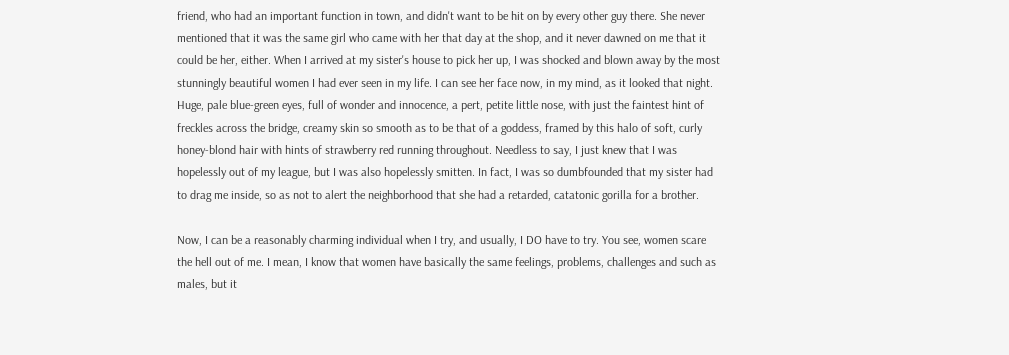friend, who had an important function in town, and didn't want to be hit on by every other guy there. She never mentioned that it was the same girl who came with her that day at the shop, and it never dawned on me that it could be her, either. When I arrived at my sister's house to pick her up, I was shocked and blown away by the most stunningly beautiful women I had ever seen in my life. I can see her face now, in my mind, as it looked that night. Huge, pale blue-green eyes, full of wonder and innocence, a pert, petite little nose, with just the faintest hint of freckles across the bridge, creamy skin so smooth as to be that of a goddess, framed by this halo of soft, curly honey-blond hair with hints of strawberry red running throughout. Needless to say, I just knew that I was hopelessly out of my league, but I was also hopelessly smitten. In fact, I was so dumbfounded that my sister had to drag me inside, so as not to alert the neighborhood that she had a retarded, catatonic gorilla for a brother.

Now, I can be a reasonably charming individual when I try, and usually, I DO have to try. You see, women scare the hell out of me. I mean, I know that women have basically the same feelings, problems, challenges and such as males, but it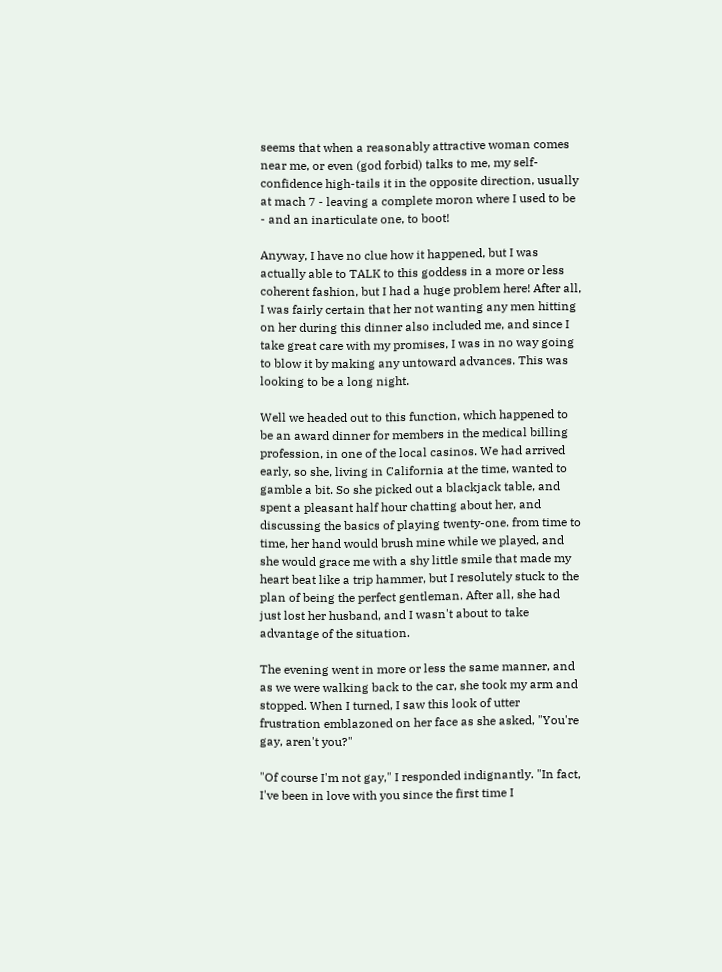seems that when a reasonably attractive woman comes near me, or even (god forbid) talks to me, my self-confidence high-tails it in the opposite direction, usually at mach 7 - leaving a complete moron where I used to be - and an inarticulate one, to boot!

Anyway, I have no clue how it happened, but I was actually able to TALK to this goddess in a more or less coherent fashion, but I had a huge problem here! After all, I was fairly certain that her not wanting any men hitting on her during this dinner also included me, and since I take great care with my promises, I was in no way going to blow it by making any untoward advances. This was looking to be a long night.

Well we headed out to this function, which happened to be an award dinner for members in the medical billing profession, in one of the local casinos. We had arrived early, so she, living in California at the time, wanted to gamble a bit. So she picked out a blackjack table, and spent a pleasant half hour chatting about her, and discussing the basics of playing twenty-one. from time to time, her hand would brush mine while we played, and she would grace me with a shy little smile that made my heart beat like a trip hammer, but I resolutely stuck to the plan of being the perfect gentleman. After all, she had just lost her husband, and I wasn't about to take advantage of the situation.

The evening went in more or less the same manner, and as we were walking back to the car, she took my arm and stopped. When I turned, I saw this look of utter frustration emblazoned on her face as she asked, "You're gay, aren't you?"

"Of course I'm not gay," I responded indignantly. "In fact, I've been in love with you since the first time I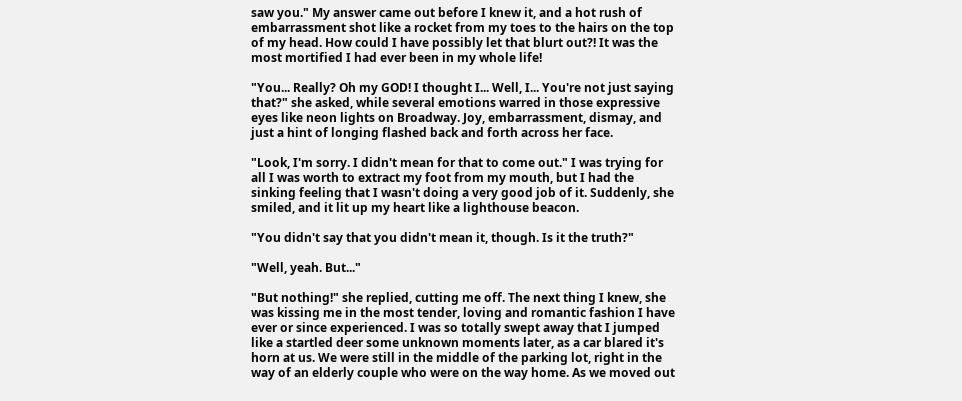saw you." My answer came out before I knew it, and a hot rush of embarrassment shot like a rocket from my toes to the hairs on the top of my head. How could I have possibly let that blurt out?! It was the most mortified I had ever been in my whole life!

"You... Really? Oh my GOD! I thought I... Well, I... You're not just saying that?" she asked, while several emotions warred in those expressive eyes like neon lights on Broadway. Joy, embarrassment, dismay, and just a hint of longing flashed back and forth across her face.

"Look, I'm sorry. I didn't mean for that to come out." I was trying for all I was worth to extract my foot from my mouth, but I had the sinking feeling that I wasn't doing a very good job of it. Suddenly, she smiled, and it lit up my heart like a lighthouse beacon.

"You didn't say that you didn't mean it, though. Is it the truth?"

"Well, yeah. But..."

"But nothing!" she replied, cutting me off. The next thing I knew, she was kissing me in the most tender, loving and romantic fashion I have ever or since experienced. I was so totally swept away that I jumped like a startled deer some unknown moments later, as a car blared it's horn at us. We were still in the middle of the parking lot, right in the way of an elderly couple who were on the way home. As we moved out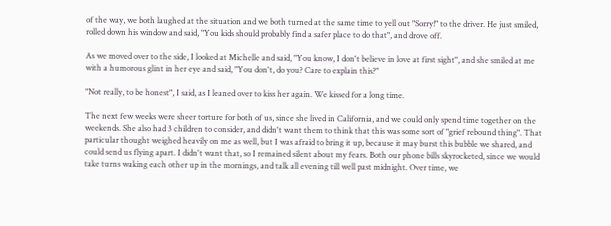of the way, we both laughed at the situation and we both turned at the same time to yell out "Sorry!" to the driver. He just smiled, rolled down his window and said, "You kids should probably find a safer place to do that", and drove off.

As we moved over to the side, I looked at Michelle and said, "You know, I don't believe in love at first sight", and she smiled at me with a humorous glint in her eye and said, "You don't, do you? Care to explain this?"

"Not really, to be honest", I said, as I leaned over to kiss her again. We kissed for a long time.

The next few weeks were sheer torture for both of us, since she lived in California, and we could only spend time together on the weekends. She also had 3 children to consider, and didn't want them to think that this was some sort of "grief rebound thing". That particular thought weighed heavily on me as well, but I was afraid to bring it up, because it may burst this bubble we shared, and could send us flying apart. I didn't want that, so I remained silent about my fears. Both our phone bills skyrocketed, since we would take turns waking each other up in the mornings, and talk all evening till well past midnight. Over time, we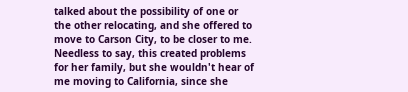talked about the possibility of one or the other relocating, and she offered to move to Carson City, to be closer to me. Needless to say, this created problems for her family, but she wouldn't hear of me moving to California, since she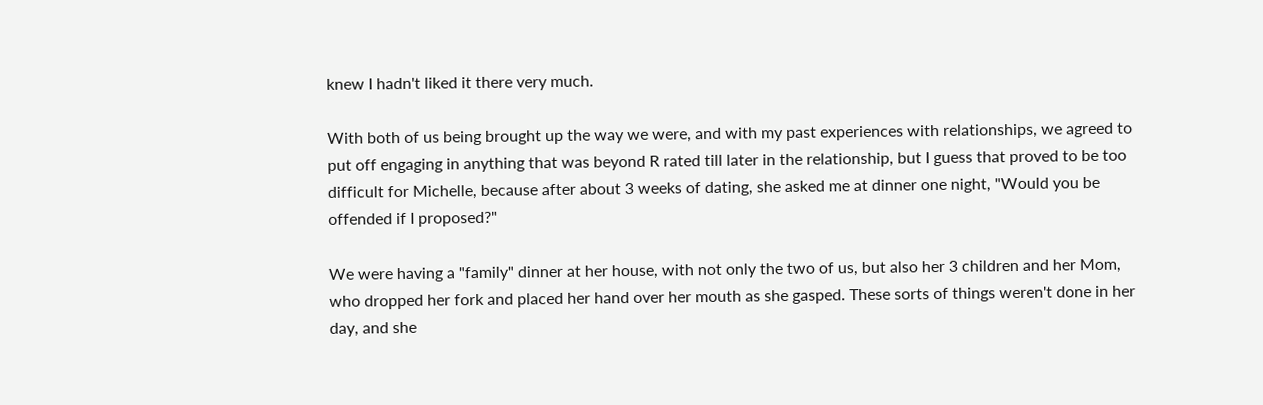knew I hadn't liked it there very much.

With both of us being brought up the way we were, and with my past experiences with relationships, we agreed to put off engaging in anything that was beyond R rated till later in the relationship, but I guess that proved to be too difficult for Michelle, because after about 3 weeks of dating, she asked me at dinner one night, "Would you be offended if I proposed?"

We were having a "family" dinner at her house, with not only the two of us, but also her 3 children and her Mom, who dropped her fork and placed her hand over her mouth as she gasped. These sorts of things weren't done in her day, and she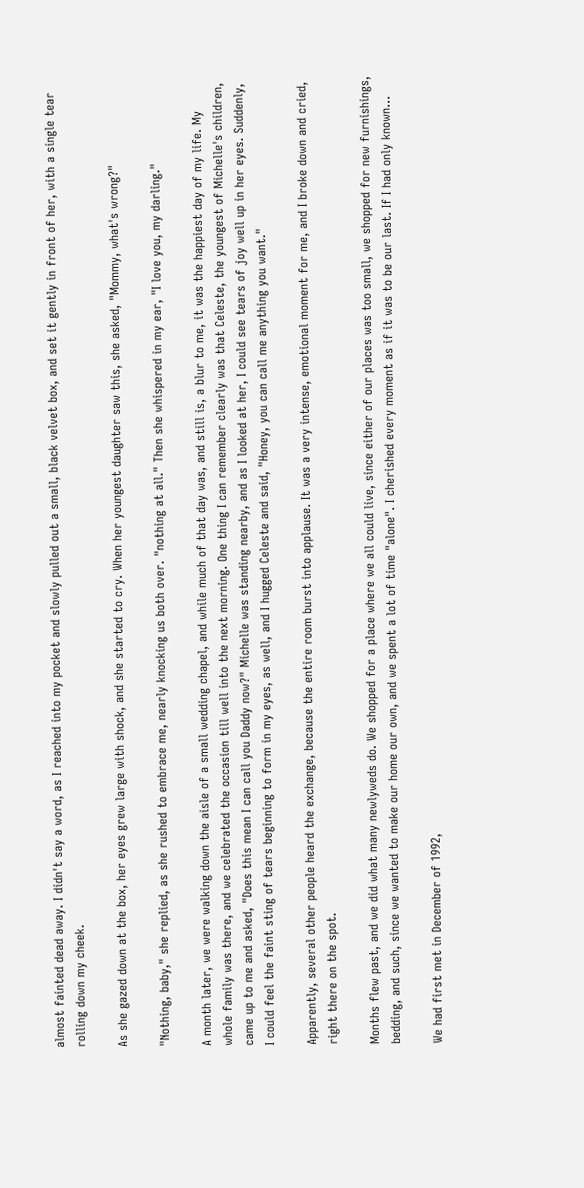almost fainted dead away. I didn't say a word, as I reached into my pocket and slowly pulled out a small, black velvet box, and set it gently in front of her, with a single tear rolling down my cheek.

As she gazed down at the box, her eyes grew large with shock, and she started to cry. When her youngest daughter saw this, she asked, "Mommy, what's wrong?"

"Nothing, baby," she replied, as she rushed to embrace me, nearly knocking us both over. "nothing at all." Then she whispered in my ear, "I love you, my darling."

A month later, we were walking down the aisle of a small wedding chapel, and while much of that day was, and still is, a blur to me, it was the happiest day of my life. My whole family was there, and we celebrated the occasion till well into the next morning. One thing I can remember clearly was that Celeste, the youngest of Michelle's children, came up to me and asked, "Does this mean I can call you Daddy now?" Michelle was standing nearby, and as I looked at her, I could see tears of joy well up in her eyes. Suddenly, I could feel the faint sting of tears beginning to form in my eyes, as well, and I hugged Celeste and said, "Honey, you can call me anything you want."

Apparently, several other people heard the exchange, because the entire room burst into applause. It was a very intense, emotional moment for me, and I broke down and cried, right there on the spot.

Months flew past, and we did what many newlyweds do. We shopped for a place where we all could live, since either of our places was too small, we shopped for new furnishings, bedding, and such, since we wanted to make our home our own, and we spent a lot of time "alone". I cherished every moment as if it was to be our last. If I had only known...

We had first met in December of 1992,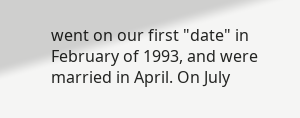went on our first "date" in February of 1993, and were married in April. On July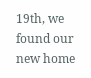19th, we found our new home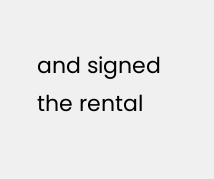and signed the rental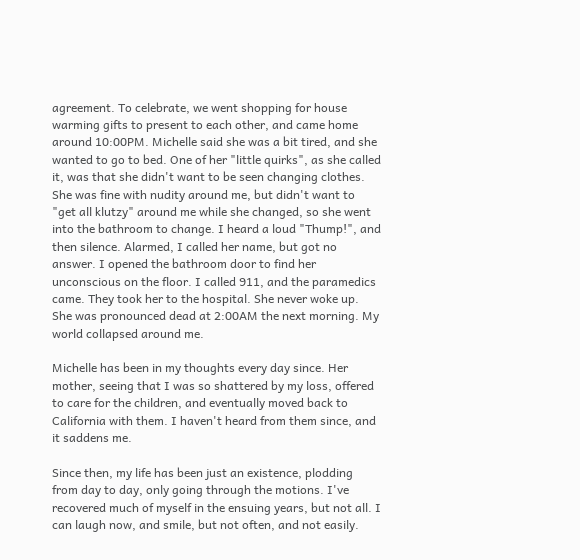agreement. To celebrate, we went shopping for house warming gifts to present to each other, and came home around 10:00PM. Michelle said she was a bit tired, and she wanted to go to bed. One of her "little quirks", as she called it, was that she didn't want to be seen changing clothes. She was fine with nudity around me, but didn't want to "get all klutzy" around me while she changed, so she went into the bathroom to change. I heard a loud "Thump!", and then silence. Alarmed, I called her name, but got no answer. I opened the bathroom door to find her unconscious on the floor. I called 911, and the paramedics came. They took her to the hospital. She never woke up. She was pronounced dead at 2:00AM the next morning. My world collapsed around me.

Michelle has been in my thoughts every day since. Her mother, seeing that I was so shattered by my loss, offered to care for the children, and eventually moved back to California with them. I haven't heard from them since, and it saddens me.

Since then, my life has been just an existence, plodding from day to day, only going through the motions. I've recovered much of myself in the ensuing years, but not all. I can laugh now, and smile, but not often, and not easily.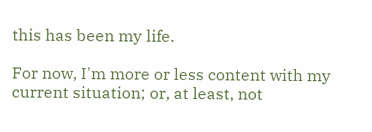this has been my life.

For now, I'm more or less content with my current situation; or, at least, not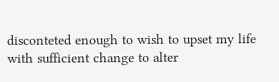disconteted enough to wish to upset my life with sufficient change to alter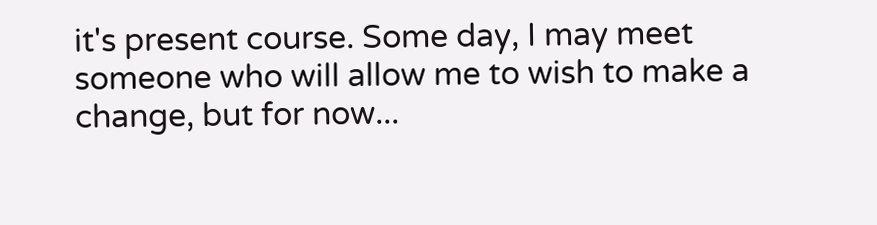it's present course. Some day, I may meet someone who will allow me to wish to make a change, but for now...